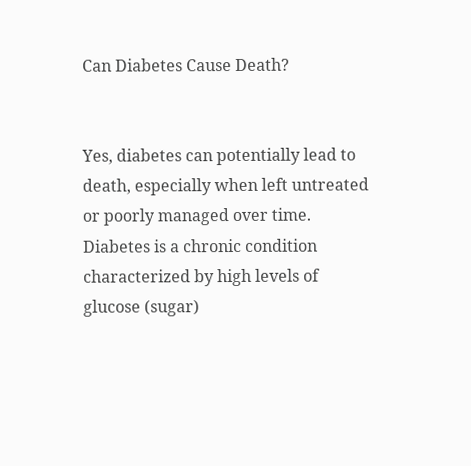Can Diabetes Cause Death?


Yes, diabetes can potentially lead to death, especially when left untreated or poorly managed over time. Diabetes is a chronic condition characterized by high levels of glucose (sugar)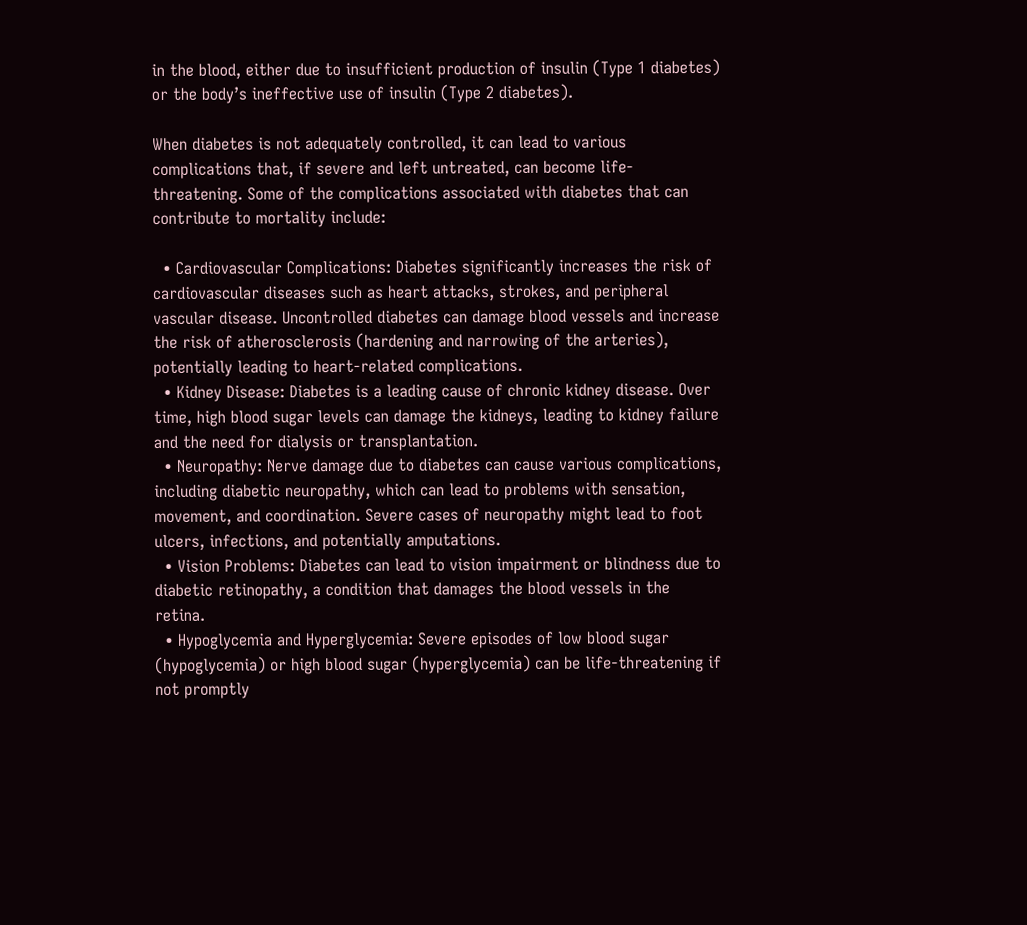in the blood, either due to insufficient production of insulin (Type 1 diabetes) or the body’s ineffective use of insulin (Type 2 diabetes).

When diabetes is not adequately controlled, it can lead to various complications that, if severe and left untreated, can become life-threatening. Some of the complications associated with diabetes that can contribute to mortality include:

  • Cardiovascular Complications: Diabetes significantly increases the risk of cardiovascular diseases such as heart attacks, strokes, and peripheral vascular disease. Uncontrolled diabetes can damage blood vessels and increase the risk of atherosclerosis (hardening and narrowing of the arteries), potentially leading to heart-related complications.
  • Kidney Disease: Diabetes is a leading cause of chronic kidney disease. Over time, high blood sugar levels can damage the kidneys, leading to kidney failure and the need for dialysis or transplantation.
  • Neuropathy: Nerve damage due to diabetes can cause various complications, including diabetic neuropathy, which can lead to problems with sensation, movement, and coordination. Severe cases of neuropathy might lead to foot ulcers, infections, and potentially amputations.
  • Vision Problems: Diabetes can lead to vision impairment or blindness due to diabetic retinopathy, a condition that damages the blood vessels in the retina.
  • Hypoglycemia and Hyperglycemia: Severe episodes of low blood sugar (hypoglycemia) or high blood sugar (hyperglycemia) can be life-threatening if not promptly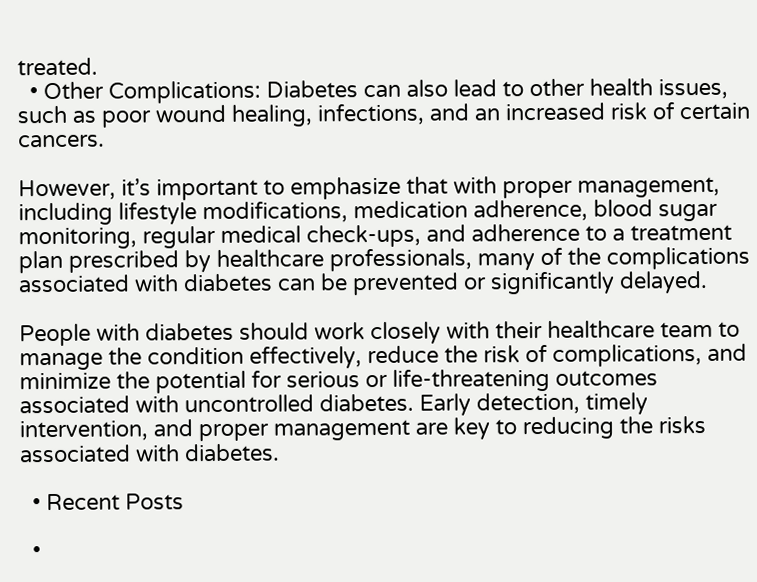treated.
  • Other Complications: Diabetes can also lead to other health issues, such as poor wound healing, infections, and an increased risk of certain cancers.

However, it’s important to emphasize that with proper management, including lifestyle modifications, medication adherence, blood sugar monitoring, regular medical check-ups, and adherence to a treatment plan prescribed by healthcare professionals, many of the complications associated with diabetes can be prevented or significantly delayed.

People with diabetes should work closely with their healthcare team to manage the condition effectively, reduce the risk of complications, and minimize the potential for serious or life-threatening outcomes associated with uncontrolled diabetes. Early detection, timely intervention, and proper management are key to reducing the risks associated with diabetes.

  • Recent Posts

  •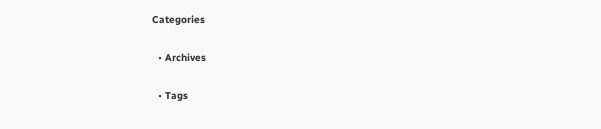Categories

  • Archives

  • Tags